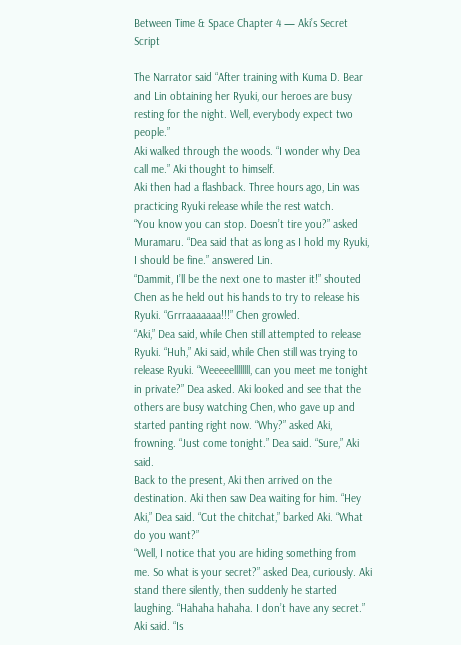Between Time & Space Chapter 4 — Aki’s Secret Script

The Narrator said “After training with Kuma D. Bear and Lin obtaining her Ryuki, our heroes are busy resting for the night. Well, everybody expect two people.”
Aki walked through the woods. “I wonder why Dea call me.” Aki thought to himself.
Aki then had a flashback. Three hours ago, Lin was practicing Ryuki release while the rest watch.
“You know you can stop. Doesn’t tire you?” asked Muramaru. “Dea said that as long as I hold my Ryuki, I should be fine.” answered Lin.
“Dammit, I’ll be the next one to master it!” shouted Chen as he held out his hands to try to release his Ryuki. “Grrraaaaaaa!!!” Chen growled.
“Aki,” Dea said, while Chen still attempted to release Ryuki. “Huh,” Aki said, while Chen still was trying to release Ryuki. “Weeeeellllllll, can you meet me tonight in private?” Dea asked. Aki looked and see that the others are busy watching Chen, who gave up and started panting right now. “Why?” asked Aki, frowning. “Just come tonight.” Dea said. “Sure,” Aki said.
Back to the present, Aki then arrived on the destination. Aki then saw Dea waiting for him. “Hey Aki,” Dea said. “Cut the chitchat,” barked Aki. “What do you want?”
“Well, I notice that you are hiding something from me. So what is your secret?” asked Dea, curiously. Aki stand there silently, then suddenly he started laughing. “Hahaha hahaha. I don’t have any secret.” Aki said. “Is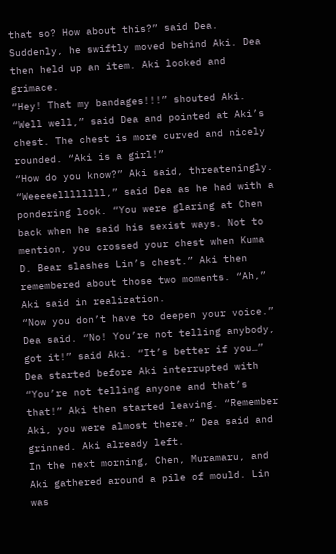that so? How about this?” said Dea. Suddenly, he swiftly moved behind Aki. Dea then held up an item. Aki looked and grimace.
“Hey! That my bandages!!!” shouted Aki. “Well well,” said Dea and pointed at Aki’s chest. The chest is more curved and nicely rounded. “Aki is a girl!”
“How do you know?” Aki said, threateningly. “Weeeeellllllll,” said Dea as he had with a pondering look. “You were glaring at Chen back when he said his sexist ways. Not to mention, you crossed your chest when Kuma D. Bear slashes Lin’s chest.” Aki then remembered about those two moments. “Ah,” Aki said in realization.
“Now you don’t have to deepen your voice.” Dea said. “No! You’re not telling anybody, got it!” said Aki. “It’s better if you…” Dea started before Aki interrupted with “You’re not telling anyone and that’s that!” Aki then started leaving. “Remember Aki, you were almost there.” Dea said and grinned. Aki already left.
In the next morning, Chen, Muramaru, and Aki gathered around a pile of mould. Lin was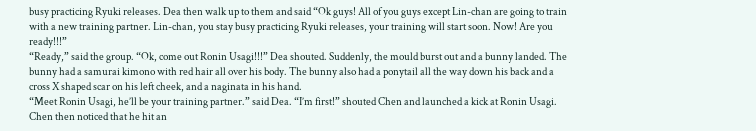busy practicing Ryuki releases. Dea then walk up to them and said “Ok guys! All of you guys except Lin-chan are going to train with a new training partner. Lin-chan, you stay busy practicing Ryuki releases, your training will start soon. Now! Are you ready!!!”
“Ready,” said the group. “Ok, come out Ronin Usagi!!!” Dea shouted. Suddenly, the mould burst out and a bunny landed. The bunny had a samurai kimono with red hair all over his body. The bunny also had a ponytail all the way down his back and a cross X shaped scar on his left cheek, and a naginata in his hand.
“Meet Ronin Usagi, he’ll be your training partner.” said Dea. “I’m first!” shouted Chen and launched a kick at Ronin Usagi. Chen then noticed that he hit an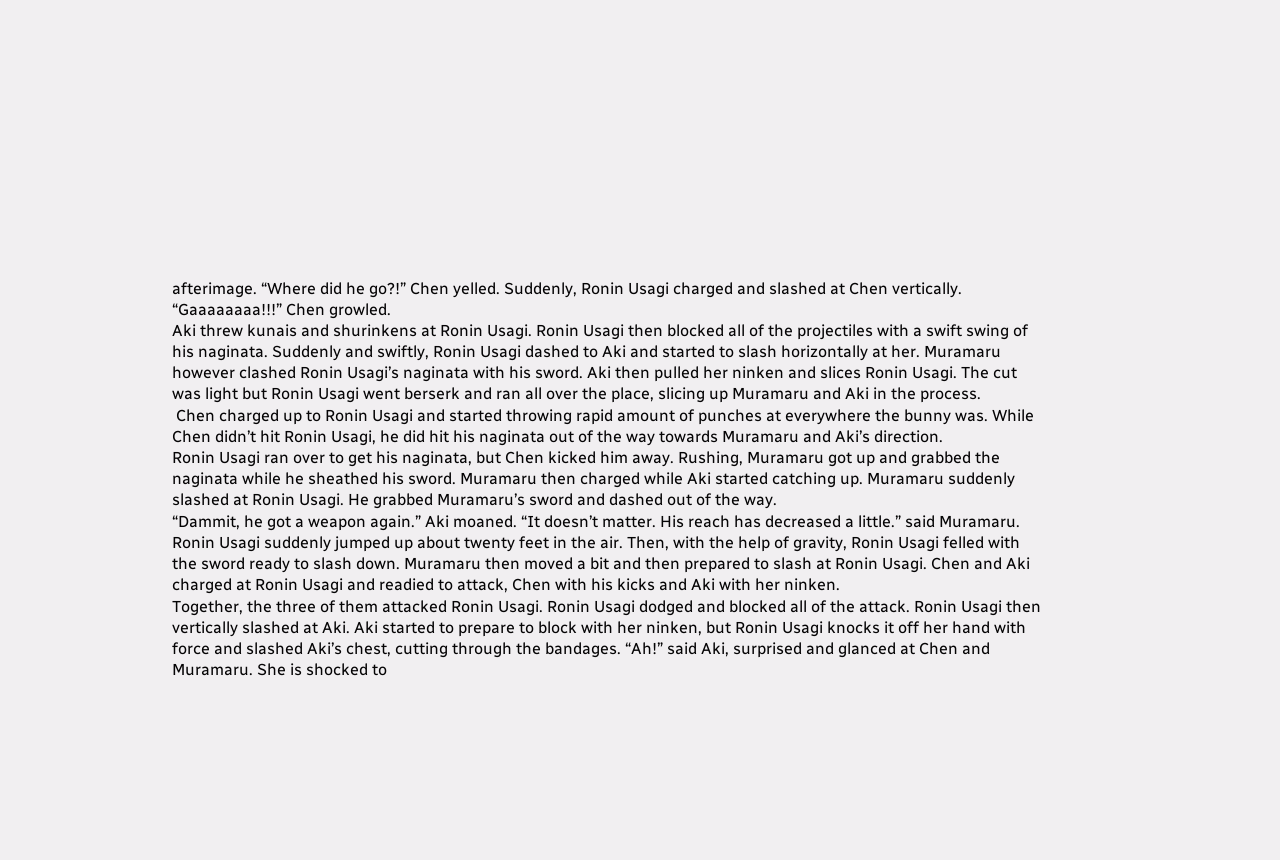afterimage. “Where did he go?!” Chen yelled. Suddenly, Ronin Usagi charged and slashed at Chen vertically. “Gaaaaaaaa!!!” Chen growled.
Aki threw kunais and shurinkens at Ronin Usagi. Ronin Usagi then blocked all of the projectiles with a swift swing of his naginata. Suddenly and swiftly, Ronin Usagi dashed to Aki and started to slash horizontally at her. Muramaru however clashed Ronin Usagi’s naginata with his sword. Aki then pulled her ninken and slices Ronin Usagi. The cut was light but Ronin Usagi went berserk and ran all over the place, slicing up Muramaru and Aki in the process.
 Chen charged up to Ronin Usagi and started throwing rapid amount of punches at everywhere the bunny was. While Chen didn’t hit Ronin Usagi, he did hit his naginata out of the way towards Muramaru and Aki’s direction.
Ronin Usagi ran over to get his naginata, but Chen kicked him away. Rushing, Muramaru got up and grabbed the naginata while he sheathed his sword. Muramaru then charged while Aki started catching up. Muramaru suddenly slashed at Ronin Usagi. He grabbed Muramaru’s sword and dashed out of the way.
“Dammit, he got a weapon again.” Aki moaned. “It doesn’t matter. His reach has decreased a little.” said Muramaru. Ronin Usagi suddenly jumped up about twenty feet in the air. Then, with the help of gravity, Ronin Usagi felled with the sword ready to slash down. Muramaru then moved a bit and then prepared to slash at Ronin Usagi. Chen and Aki charged at Ronin Usagi and readied to attack, Chen with his kicks and Aki with her ninken.
Together, the three of them attacked Ronin Usagi. Ronin Usagi dodged and blocked all of the attack. Ronin Usagi then vertically slashed at Aki. Aki started to prepare to block with her ninken, but Ronin Usagi knocks it off her hand with force and slashed Aki’s chest, cutting through the bandages. “Ah!” said Aki, surprised and glanced at Chen and Muramaru. She is shocked to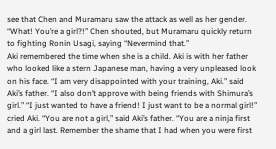see that Chen and Muramaru saw the attack as well as her gender. “What! You’re a girl?!” Chen shouted, but Muramaru quickly return to fighting Ronin Usagi, saying “Nevermind that.”
Aki remembered the time when she is a child. Aki is with her father who looked like a stern Japanese man, having a very unpleased look on his face. “I am very disappointed with your training, Aki.” said Aki’s father. “I also don’t approve with being friends with Shimura’s girl.” “I just wanted to have a friend! I just want to be a normal girl!” cried Aki. “You are not a girl,” said Aki’s father. “You are a ninja first and a girl last. Remember the shame that I had when you were first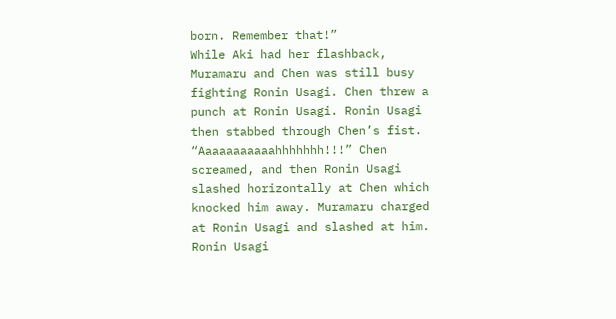born. Remember that!”
While Aki had her flashback, Muramaru and Chen was still busy fighting Ronin Usagi. Chen threw a punch at Ronin Usagi. Ronin Usagi then stabbed through Chen’s fist. “Aaaaaaaaaaahhhhhhh!!!” Chen screamed, and then Ronin Usagi slashed horizontally at Chen which knocked him away. Muramaru charged at Ronin Usagi and slashed at him. Ronin Usagi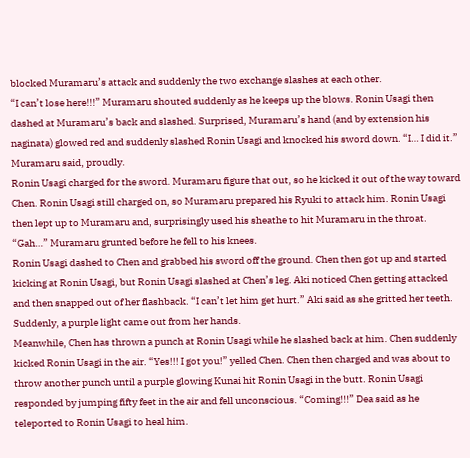blocked Muramaru’s attack and suddenly the two exchange slashes at each other.
“I can’t lose here!!!” Muramaru shouted suddenly as he keeps up the blows. Ronin Usagi then dashed at Muramaru’s back and slashed. Surprised, Muramaru’s hand (and by extension his naginata) glowed red and suddenly slashed Ronin Usagi and knocked his sword down. “I… I did it.” Muramaru said, proudly.
Ronin Usagi charged for the sword. Muramaru figure that out, so he kicked it out of the way toward Chen. Ronin Usagi still charged on, so Muramaru prepared his Ryuki to attack him. Ronin Usagi then lept up to Muramaru and, surprisingly used his sheathe to hit Muramaru in the throat. “Gah…” Muramaru grunted before he fell to his knees.
Ronin Usagi dashed to Chen and grabbed his sword off the ground. Chen then got up and started kicking at Ronin Usagi, but Ronin Usagi slashed at Chen’s leg. Aki noticed Chen getting attacked and then snapped out of her flashback. “I can’t let him get hurt.” Aki said as she gritted her teeth. Suddenly, a purple light came out from her hands.
Meanwhile, Chen has thrown a punch at Ronin Usagi while he slashed back at him. Chen suddenly kicked Ronin Usagi in the air. “Yes!!! I got you!” yelled Chen. Chen then charged and was about to throw another punch until a purple glowing Kunai hit Ronin Usagi in the butt. Ronin Usagi responded by jumping fifty feet in the air and fell unconscious. “Coming!!!” Dea said as he teleported to Ronin Usagi to heal him.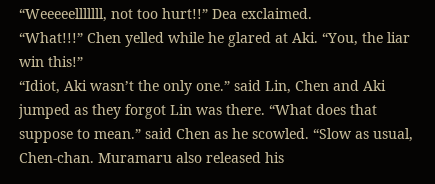“Weeeeelllllll, not too hurt!!” Dea exclaimed.
“What!!!” Chen yelled while he glared at Aki. “You, the liar win this!”
“Idiot, Aki wasn’t the only one.” said Lin, Chen and Aki jumped as they forgot Lin was there. “What does that suppose to mean.” said Chen as he scowled. “Slow as usual, Chen-chan. Muramaru also released his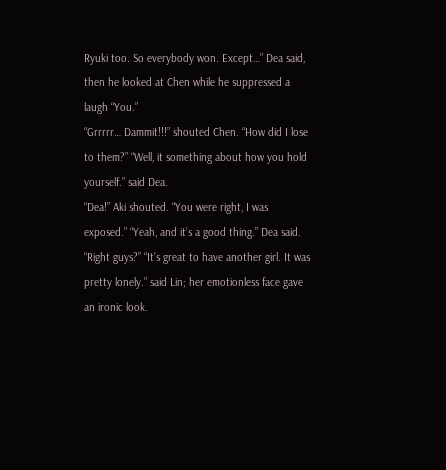Ryuki too. So everybody won. Except…” Dea said, then he looked at Chen while he suppressed a laugh “You.”
“Grrrrr… Dammit!!!” shouted Chen. “How did I lose to them?” “Well, it something about how you hold yourself.” said Dea.
“Dea!” Aki shouted. “You were right, I was exposed.” “Yeah, and it’s a good thing.” Dea said. “Right guys?” “It’s great to have another girl. It was pretty lonely.” said Lin; her emotionless face gave an ironic look.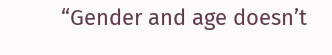“Gender and age doesn’t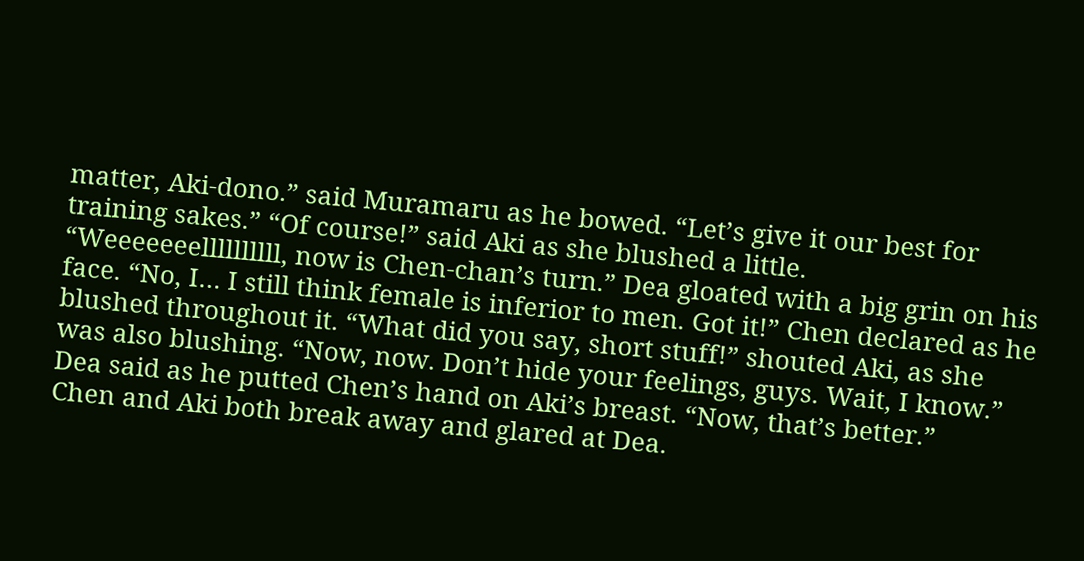matter, Aki-dono.” said Muramaru as he bowed. “Let’s give it our best for training sakes.” “Of course!” said Aki as she blushed a little.
“Weeeeeeellllllllll, now is Chen-chan’s turn.” Dea gloated with a big grin on his face. “No, I… I still think female is inferior to men. Got it!” Chen declared as he blushed throughout it. “What did you say, short stuff!” shouted Aki, as she was also blushing. “Now, now. Don’t hide your feelings, guys. Wait, I know.” Dea said as he putted Chen’s hand on Aki’s breast. “Now, that’s better.”
Chen and Aki both break away and glared at Dea.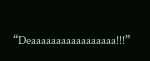“Deaaaaaaaaaaaaaaaaa!!!”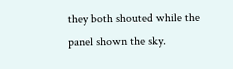they both shouted while the panel shown the sky.